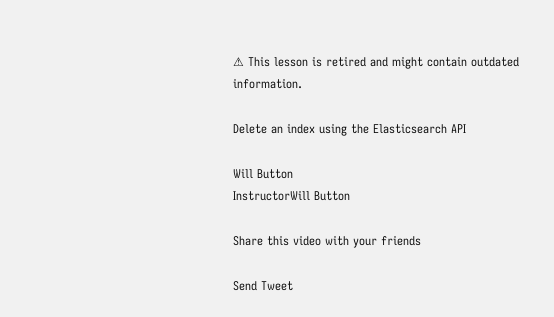⚠ This lesson is retired and might contain outdated information.

Delete an index using the Elasticsearch API

Will Button
InstructorWill Button

Share this video with your friends

Send Tweet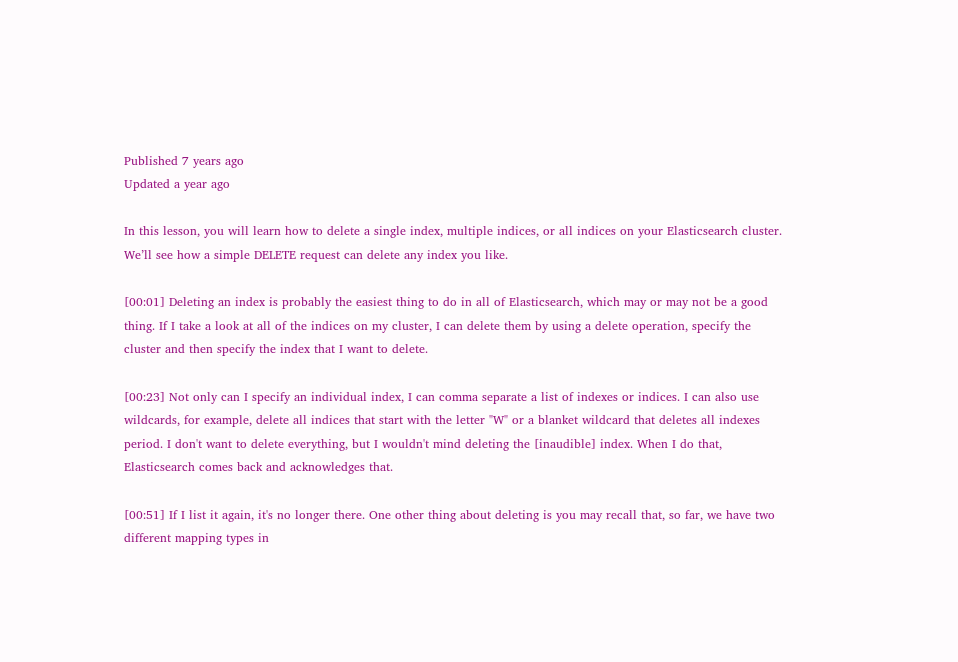Published 7 years ago
Updated a year ago

In this lesson, you will learn how to delete a single index, multiple indices, or all indices on your Elasticsearch cluster. We’ll see how a simple DELETE request can delete any index you like.

[00:01] Deleting an index is probably the easiest thing to do in all of Elasticsearch, which may or may not be a good thing. If I take a look at all of the indices on my cluster, I can delete them by using a delete operation, specify the cluster and then specify the index that I want to delete.

[00:23] Not only can I specify an individual index, I can comma separate a list of indexes or indices. I can also use wildcards, for example, delete all indices that start with the letter "W" or a blanket wildcard that deletes all indexes period. I don't want to delete everything, but I wouldn't mind deleting the [inaudible] index. When I do that, Elasticsearch comes back and acknowledges that.

[00:51] If I list it again, it's no longer there. One other thing about deleting is you may recall that, so far, we have two different mapping types in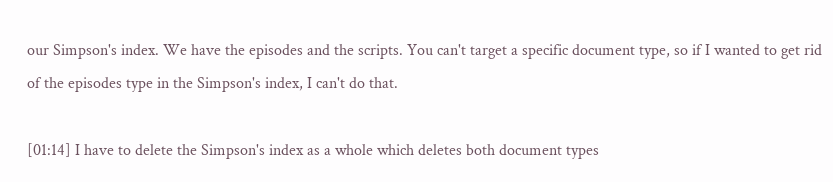our Simpson's index. We have the episodes and the scripts. You can't target a specific document type, so if I wanted to get rid of the episodes type in the Simpson's index, I can't do that.

[01:14] I have to delete the Simpson's index as a whole which deletes both document types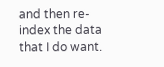and then re-index the data that I do want.